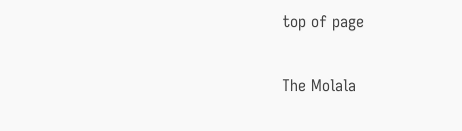top of page

The Molala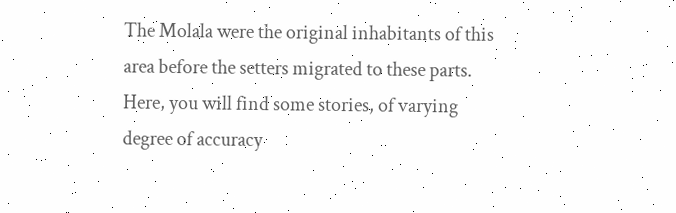The Molala were the original inhabitants of this area before the setters migrated to these parts.  Here, you will find some stories, of varying degree of accuracy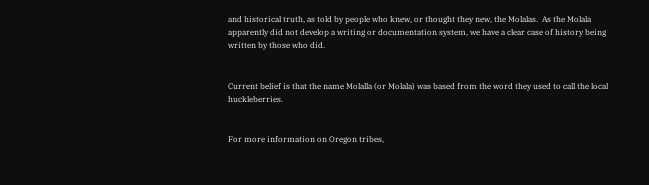and historical truth, as told by people who knew, or thought they new, the Molalas.  As the Molala apparently did not develop a writing or documentation system, we have a clear case of history being written by those who did.


Current belief is that the name Molalla (or Molala) was based from the word they used to call the local huckleberries.


For more information on Oregon tribes,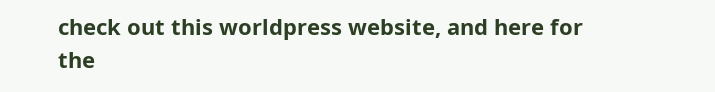check out this worldpress website, and here for the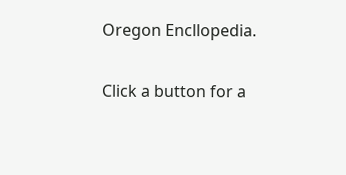Oregon Encllopedia.

Click a button for a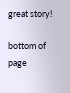great story!

bottom of page